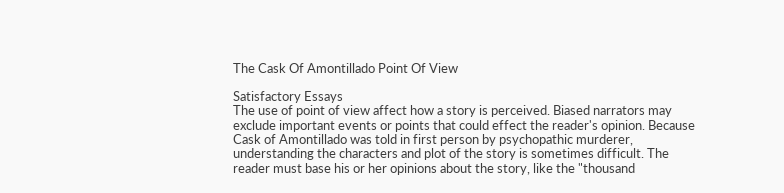The Cask Of Amontillado Point Of View

Satisfactory Essays
The use of point of view affect how a story is perceived. Biased narrators may exclude important events or points that could effect the reader's opinion. Because Cask of Amontillado was told in first person by psychopathic murderer, understanding the characters and plot of the story is sometimes difficult. The reader must base his or her opinions about the story, like the "thousand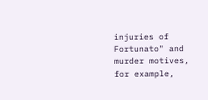injuries of Fortunato" and murder motives, for example,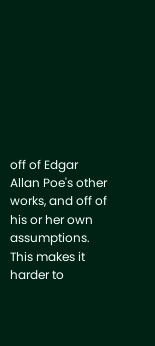off of Edgar Allan Poe's other works, and off of his or her own assumptions. This makes it harder to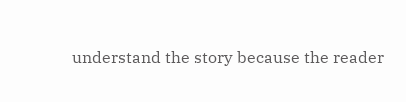understand the story because the reader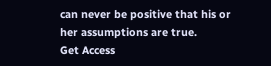can never be positive that his or her assumptions are true.
Get Access